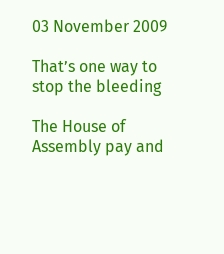03 November 2009

That’s one way to stop the bleeding

The House of Assembly pay and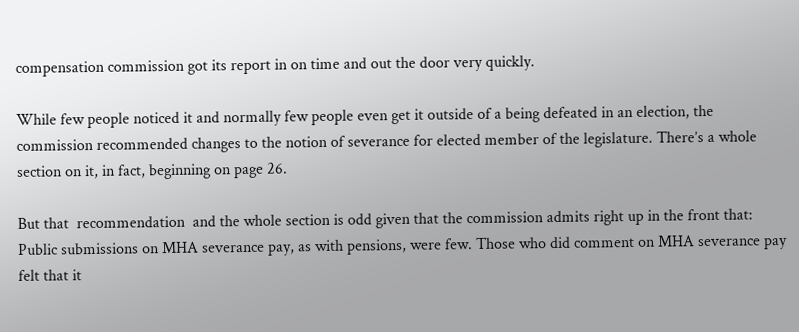compensation commission got its report in on time and out the door very quickly.

While few people noticed it and normally few people even get it outside of a being defeated in an election, the commission recommended changes to the notion of severance for elected member of the legislature. There’s a whole section on it, in fact, beginning on page 26.

But that  recommendation  and the whole section is odd given that the commission admits right up in the front that:
Public submissions on MHA severance pay, as with pensions, were few. Those who did comment on MHA severance pay felt that it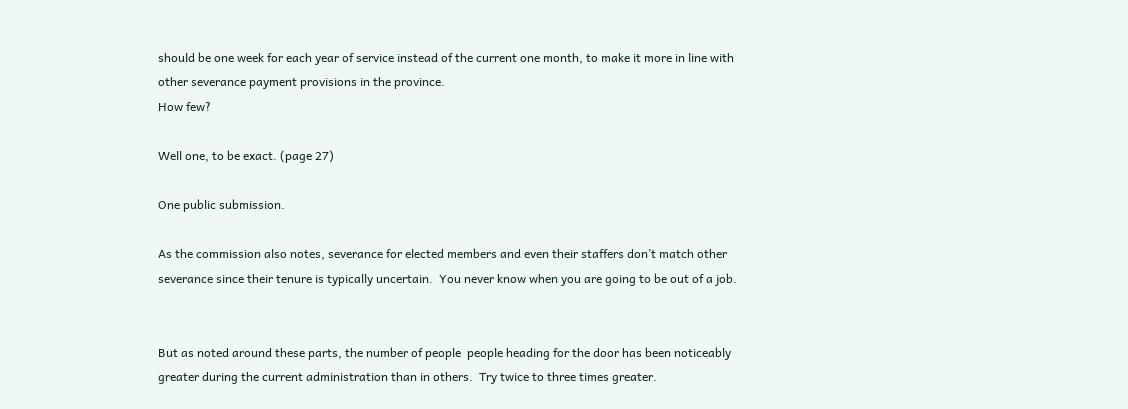should be one week for each year of service instead of the current one month, to make it more in line with other severance payment provisions in the province.
How few?

Well one, to be exact. (page 27)

One public submission.

As the commission also notes, severance for elected members and even their staffers don’t match other severance since their tenure is typically uncertain.  You never know when you are going to be out of a job.


But as noted around these parts, the number of people  people heading for the door has been noticeably greater during the current administration than in others.  Try twice to three times greater.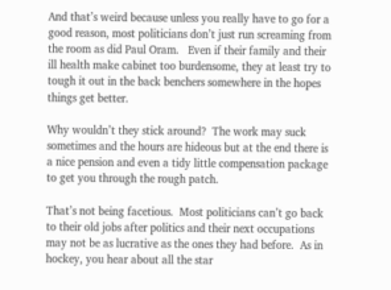And that’s weird because unless you really have to go for a good reason, most politicians don’t just run screaming from the room as did Paul Oram.   Even if their family and their ill health make cabinet too burdensome, they at least try to tough it out in the back benchers somewhere in the hopes things get better.

Why wouldn’t they stick around?  The work may suck sometimes and the hours are hideous but at the end there is a nice pension and even a tidy little compensation package to get you through the rough patch.

That’s not being facetious.  Most politicians can’t go back to their old jobs after politics and their next occupations may not be as lucrative as the ones they had before.  As in hockey, you hear about all the star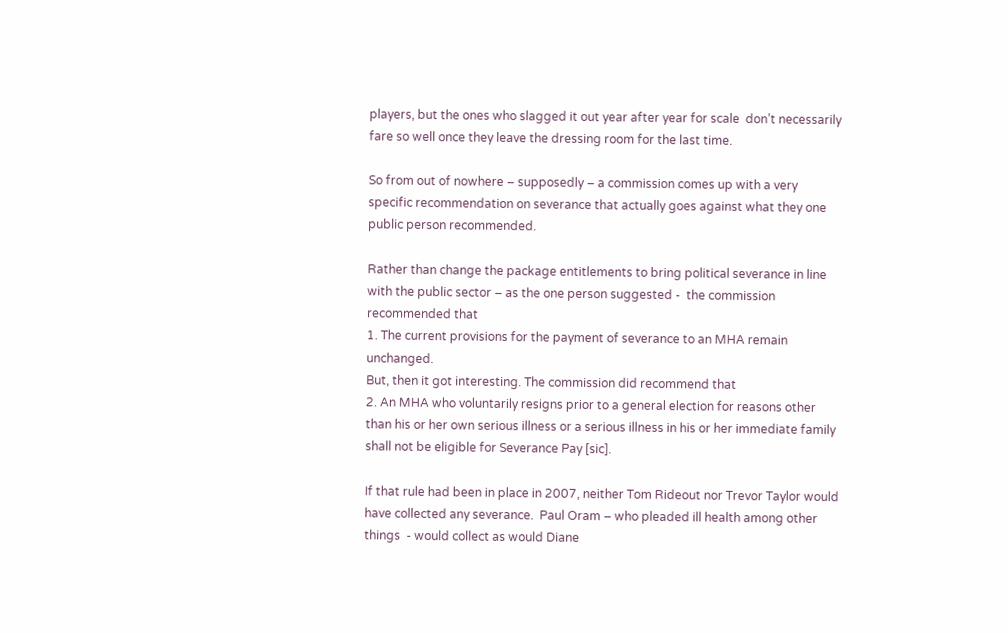players, but the ones who slagged it out year after year for scale  don’t necessarily fare so well once they leave the dressing room for the last time.

So from out of nowhere – supposedly – a commission comes up with a very specific recommendation on severance that actually goes against what they one public person recommended.

Rather than change the package entitlements to bring political severance in line with the public sector – as the one person suggested -  the commission recommended that
1. The current provisions for the payment of severance to an MHA remain unchanged.
But, then it got interesting. The commission did recommend that
2. An MHA who voluntarily resigns prior to a general election for reasons other than his or her own serious illness or a serious illness in his or her immediate family shall not be eligible for Severance Pay [sic].

If that rule had been in place in 2007, neither Tom Rideout nor Trevor Taylor would have collected any severance.  Paul Oram – who pleaded ill health among other things  - would collect as would Diane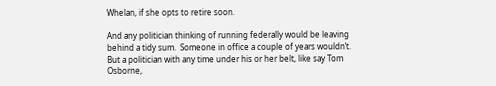Whelan, if she opts to retire soon.

And any politician thinking of running federally would be leaving behind a tidy sum.  Someone in office a couple of years wouldn’t.  But a politician with any time under his or her belt, like say Tom Osborne,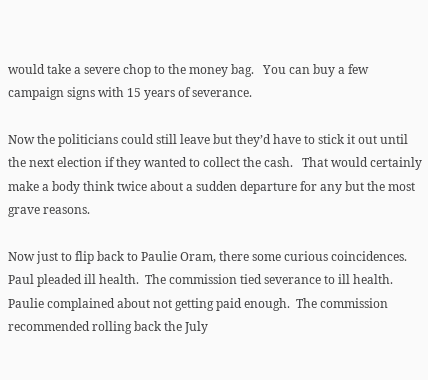would take a severe chop to the money bag.   You can buy a few campaign signs with 15 years of severance.

Now the politicians could still leave but they’d have to stick it out until the next election if they wanted to collect the cash.   That would certainly make a body think twice about a sudden departure for any but the most grave reasons.

Now just to flip back to Paulie Oram, there some curious coincidences.  Paul pleaded ill health.  The commission tied severance to ill health.  Paulie complained about not getting paid enough.  The commission recommended rolling back the July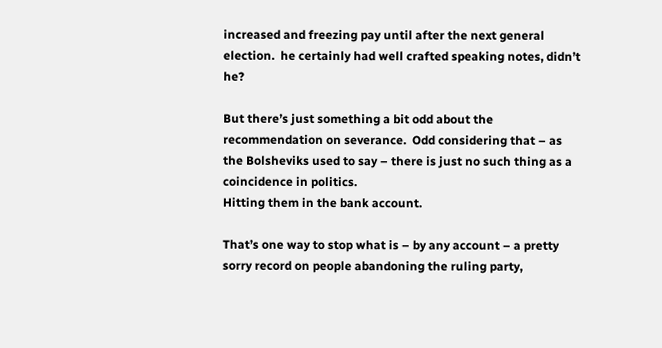increased and freezing pay until after the next general election.  he certainly had well crafted speaking notes, didn’t he?

But there’s just something a bit odd about the recommendation on severance.  Odd considering that – as the Bolsheviks used to say – there is just no such thing as a coincidence in politics.
Hitting them in the bank account.

That’s one way to stop what is – by any account – a pretty sorry record on people abandoning the ruling party,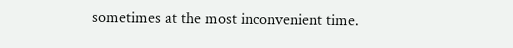sometimes at the most inconvenient time.